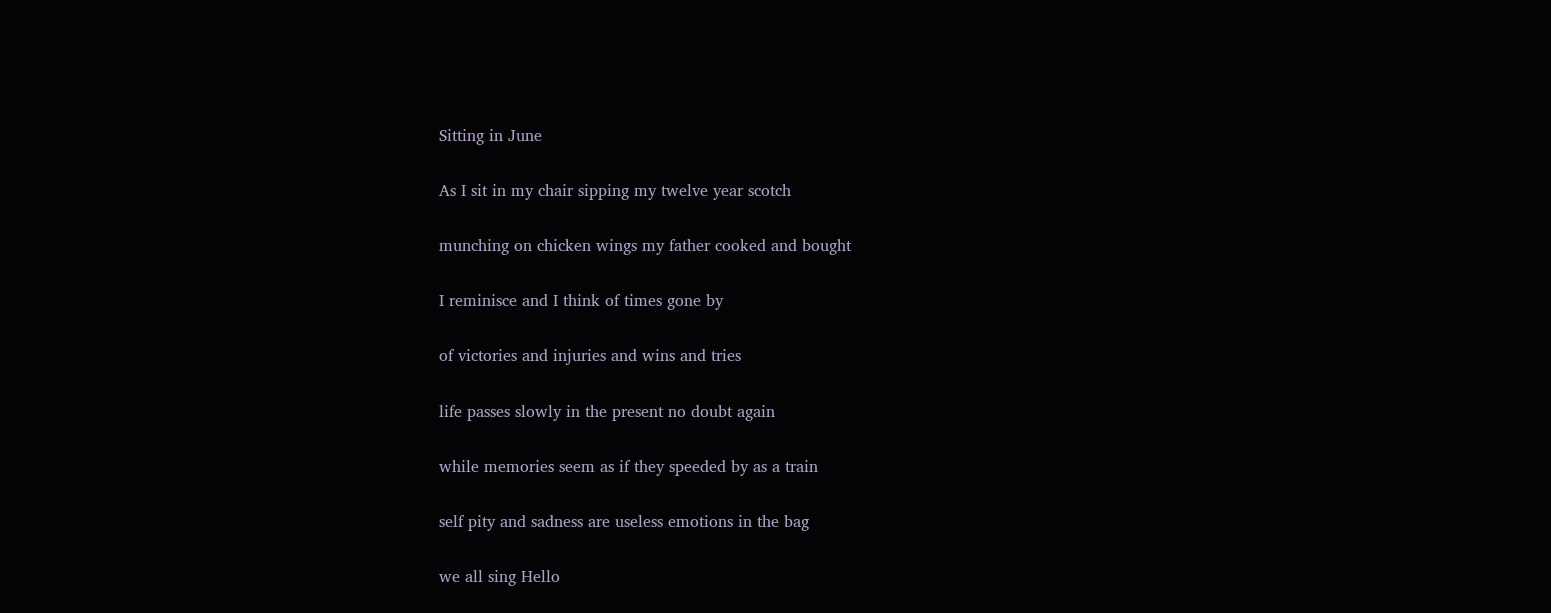Sitting in June

As I sit in my chair sipping my twelve year scotch

munching on chicken wings my father cooked and bought

I reminisce and I think of times gone by

of victories and injuries and wins and tries

life passes slowly in the present no doubt again

while memories seem as if they speeded by as a train

self pity and sadness are useless emotions in the bag

we all sing Hello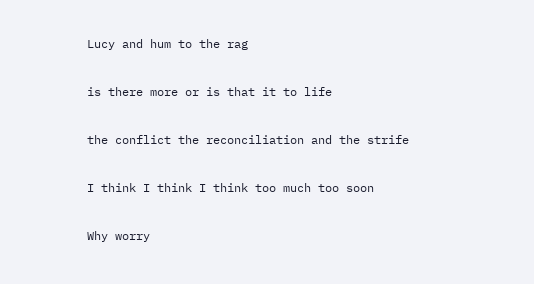Lucy and hum to the rag

is there more or is that it to life

the conflict the reconciliation and the strife

I think I think I think too much too soon

Why worry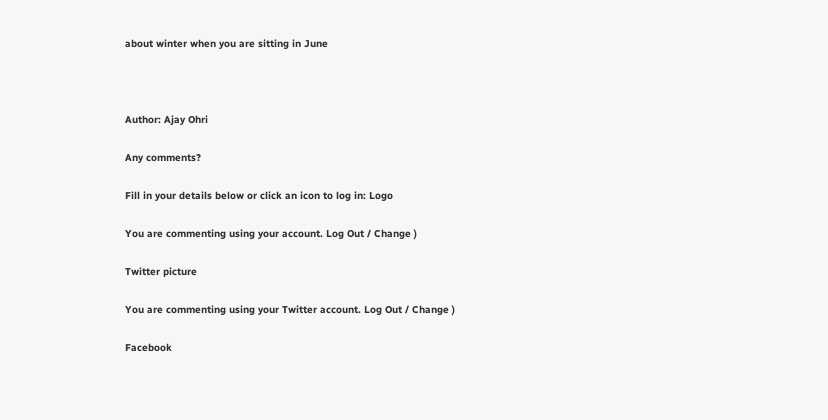about winter when you are sitting in June



Author: Ajay Ohri

Any comments?

Fill in your details below or click an icon to log in: Logo

You are commenting using your account. Log Out / Change )

Twitter picture

You are commenting using your Twitter account. Log Out / Change )

Facebook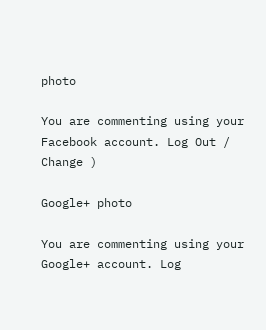photo

You are commenting using your Facebook account. Log Out / Change )

Google+ photo

You are commenting using your Google+ account. Log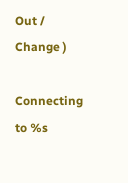Out / Change )

Connecting to %s